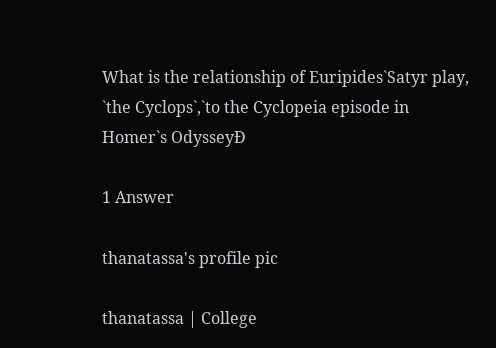What is the relationship of Euripides`Satyr play, `the Cyclops`,`to the Cyclopeia episode in Homer`s OdysseyƉ

1 Answer

thanatassa's profile pic

thanatassa | College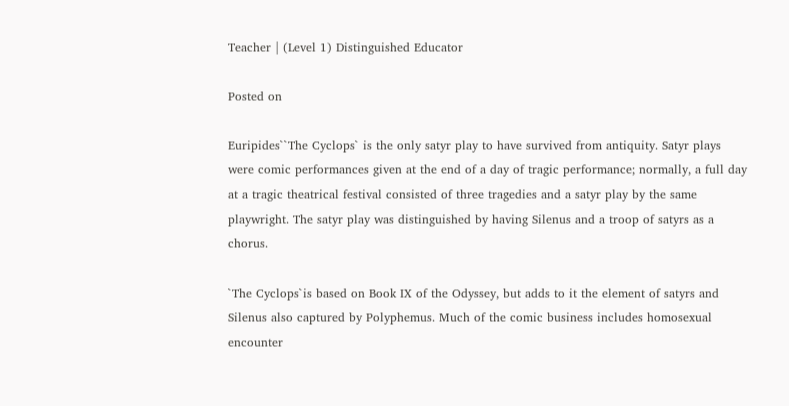Teacher | (Level 1) Distinguished Educator

Posted on

Euripides``The Cyclops` is the only satyr play to have survived from antiquity. Satyr plays were comic performances given at the end of a day of tragic performance; normally, a full day at a tragic theatrical festival consisted of three tragedies and a satyr play by the same playwright. The satyr play was distinguished by having Silenus and a troop of satyrs as a chorus.

`The Cyclops`is based on Book IX of the Odyssey, but adds to it the element of satyrs and Silenus also captured by Polyphemus. Much of the comic business includes homosexual encounter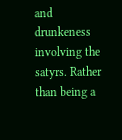and drunkeness involving the satyrs. Rather than being a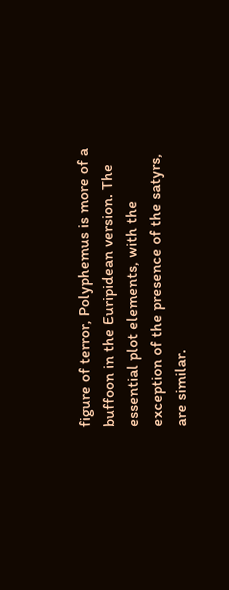figure of terror, Polyphemus is more of a buffoon in the Euripidean version. The essential plot elements, with the exception of the presence of the satyrs, are similar.